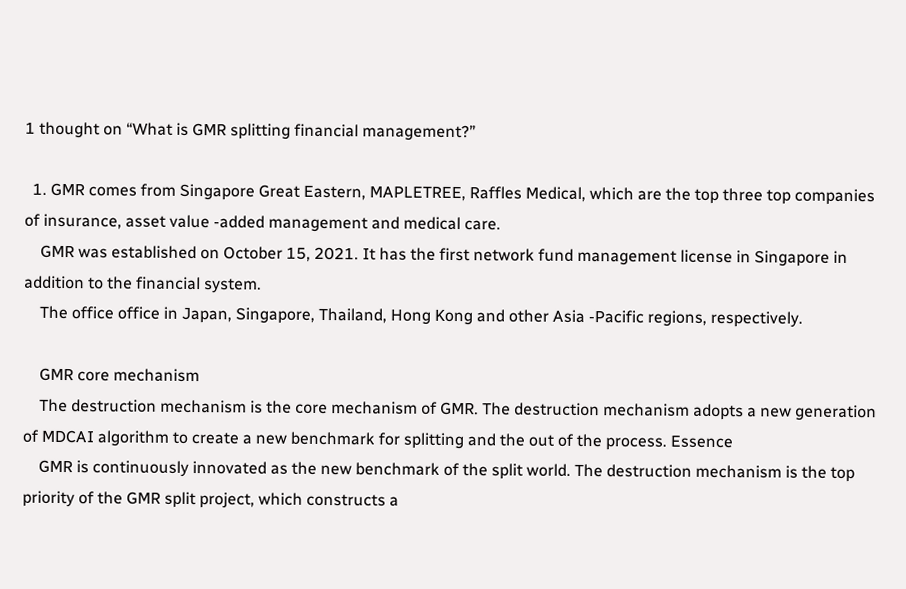1 thought on “What is GMR splitting financial management?”

  1. GMR comes from Singapore Great Eastern, MAPLETREE, Raffles Medical, which are the top three top companies of insurance, asset value -added management and medical care.
    GMR was established on October 15, 2021. It has the first network fund management license in Singapore in addition to the financial system.
    The office office in Japan, Singapore, Thailand, Hong Kong and other Asia -Pacific regions, respectively.

    GMR core mechanism
    The destruction mechanism is the core mechanism of GMR. The destruction mechanism adopts a new generation of MDCAI algorithm to create a new benchmark for splitting and the out of the process. Essence
    GMR is continuously innovated as the new benchmark of the split world. The destruction mechanism is the top priority of the GMR split project, which constructs a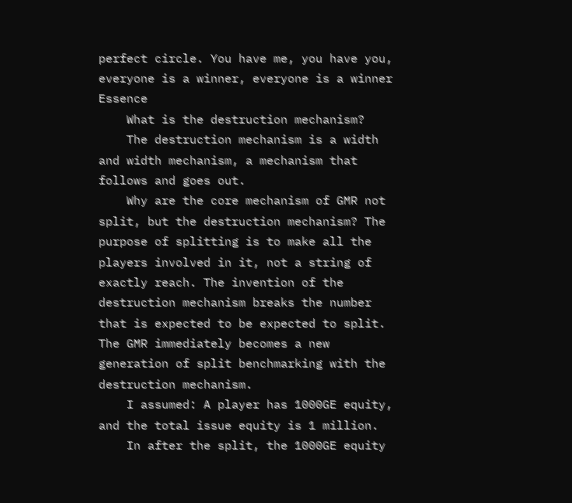perfect circle. You have me, you have you, everyone is a winner, everyone is a winner Essence
    What is the destruction mechanism?
    The destruction mechanism is a width and width mechanism, a mechanism that follows and goes out.
    Why are the core mechanism of GMR not split, but the destruction mechanism? The purpose of splitting is to make all the players involved in it, not a string of exactly reach. The invention of the destruction mechanism breaks the number that is expected to be expected to split. The GMR immediately becomes a new generation of split benchmarking with the destruction mechanism.
    I assumed: A player has 1000GE equity, and the total issue equity is 1 million.
    In after the split, the 1000GE equity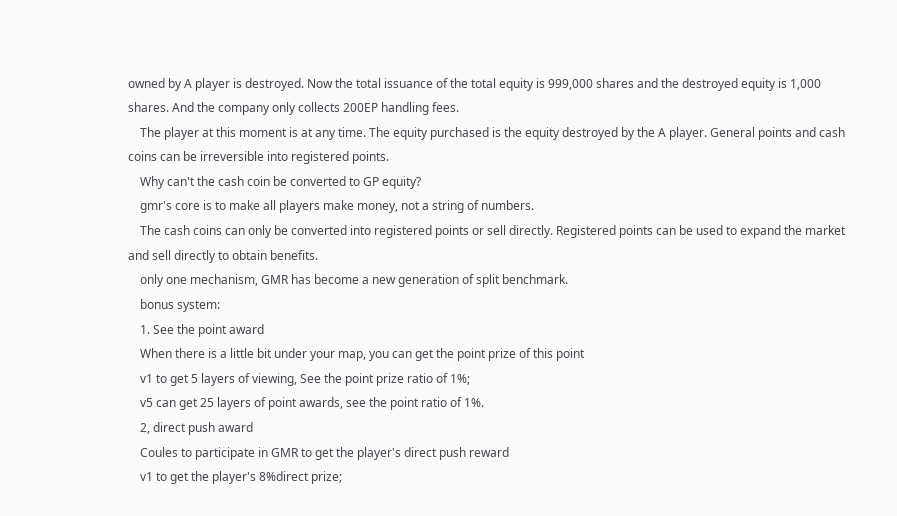owned by A player is destroyed. Now the total issuance of the total equity is 999,000 shares and the destroyed equity is 1,000 shares. And the company only collects 200EP handling fees.
    The player at this moment is at any time. The equity purchased is the equity destroyed by the A player. General points and cash coins can be irreversible into registered points.
    Why can't the cash coin be converted to GP equity?
    gmr's core is to make all players make money, not a string of numbers.
    The cash coins can only be converted into registered points or sell directly. Registered points can be used to expand the market and sell directly to obtain benefits.
    only one mechanism, GMR has become a new generation of split benchmark.
    bonus system:
    1. See the point award
    When there is a little bit under your map, you can get the point prize of this point
    v1 to get 5 layers of viewing, See the point prize ratio of 1%;
    v5 can get 25 layers of point awards, see the point ratio of 1%.
    2, direct push award
    Coules to participate in GMR to get the player's direct push reward
    v1 to get the player's 8%direct prize;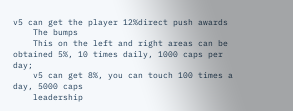v5 can get the player 12%direct push awards
    The bumps
    This on the left and right areas can be obtained 5%, 10 times daily, 1000 caps per day;
    v5 can get 8%, you can touch 100 times a day, 5000 caps
    leadership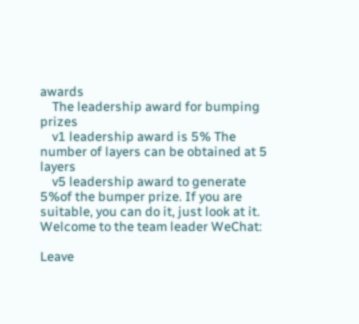awards
    The leadership award for bumping prizes
    v1 leadership award is 5% The number of layers can be obtained at 5 layers
    v5 leadership award to generate 5%of the bumper prize. If you are suitable, you can do it, just look at it. Welcome to the team leader WeChat:

Leave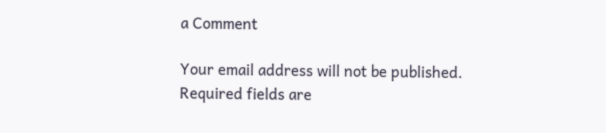a Comment

Your email address will not be published. Required fields are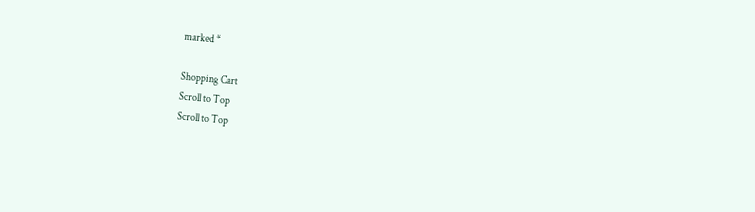marked *

Shopping Cart
Scroll to Top
Scroll to Top